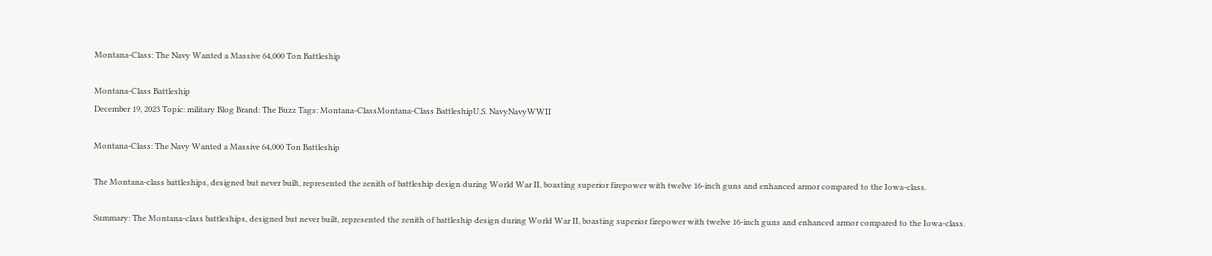Montana-Class: The Navy Wanted a Massive 64,000 Ton Battleship

Montana-Class Battleship
December 19, 2023 Topic: military Blog Brand: The Buzz Tags: Montana-ClassMontana-Class BattleshipU.S. NavyNavyWWII

Montana-Class: The Navy Wanted a Massive 64,000 Ton Battleship

The Montana-class battleships, designed but never built, represented the zenith of battleship design during World War II, boasting superior firepower with twelve 16-inch guns and enhanced armor compared to the Iowa-class.

Summary: The Montana-class battleships, designed but never built, represented the zenith of battleship design during World War II, boasting superior firepower with twelve 16-inch guns and enhanced armor compared to the Iowa-class.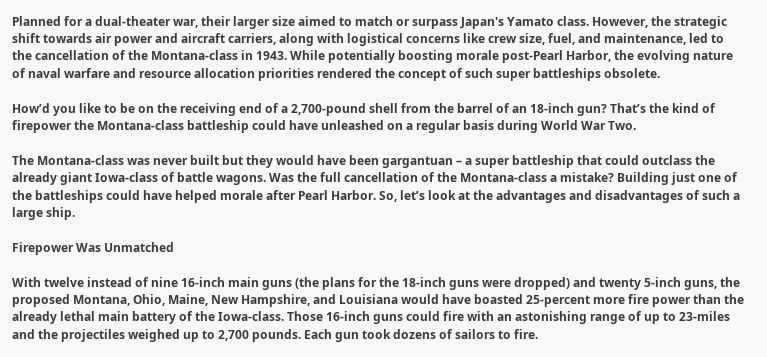Planned for a dual-theater war, their larger size aimed to match or surpass Japan's Yamato class. However, the strategic shift towards air power and aircraft carriers, along with logistical concerns like crew size, fuel, and maintenance, led to the cancellation of the Montana-class in 1943. While potentially boosting morale post-Pearl Harbor, the evolving nature of naval warfare and resource allocation priorities rendered the concept of such super battleships obsolete.

How’d you like to be on the receiving end of a 2,700-pound shell from the barrel of an 18-inch gun? That’s the kind of firepower the Montana-class battleship could have unleashed on a regular basis during World War Two.

The Montana-class was never built but they would have been gargantuan – a super battleship that could outclass the already giant Iowa-class of battle wagons. Was the full cancellation of the Montana-class a mistake? Building just one of the battleships could have helped morale after Pearl Harbor. So, let’s look at the advantages and disadvantages of such a large ship.

Firepower Was Unmatched

With twelve instead of nine 16-inch main guns (the plans for the 18-inch guns were dropped) and twenty 5-inch guns, the proposed Montana, Ohio, Maine, New Hampshire, and Louisiana would have boasted 25-percent more fire power than the already lethal main battery of the Iowa-class. Those 16-inch guns could fire with an astonishing range of up to 23-miles and the projectiles weighed up to 2,700 pounds. Each gun took dozens of sailors to fire.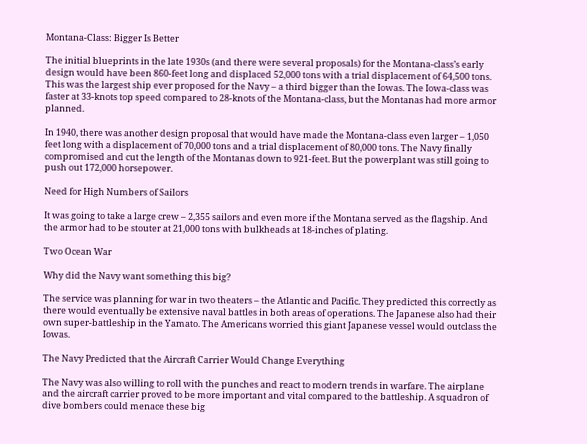Montana-Class: Bigger Is Better

The initial blueprints in the late 1930s (and there were several proposals) for the Montana-class’s early design would have been 860-feet long and displaced 52,000 tons with a trial displacement of 64,500 tons. This was the largest ship ever proposed for the Navy – a third bigger than the Iowas. The Iowa-class was faster at 33-knots top speed compared to 28-knots of the Montana-class, but the Montanas had more armor planned.

In 1940, there was another design proposal that would have made the Montana-class even larger – 1,050 feet long with a displacement of 70,000 tons and a trial displacement of 80,000 tons. The Navy finally compromised and cut the length of the Montanas down to 921-feet. But the powerplant was still going to push out 172,000 horsepower.

Need for High Numbers of Sailors

It was going to take a large crew – 2,355 sailors and even more if the Montana served as the flagship. And the armor had to be stouter at 21,000 tons with bulkheads at 18-inches of plating.

Two Ocean War

Why did the Navy want something this big?

The service was planning for war in two theaters – the Atlantic and Pacific. They predicted this correctly as there would eventually be extensive naval battles in both areas of operations. The Japanese also had their own super-battleship in the Yamato. The Americans worried this giant Japanese vessel would outclass the Iowas.

The Navy Predicted that the Aircraft Carrier Would Change Everything

The Navy was also willing to roll with the punches and react to modern trends in warfare. The airplane and the aircraft carrier proved to be more important and vital compared to the battleship. A squadron of dive bombers could menace these big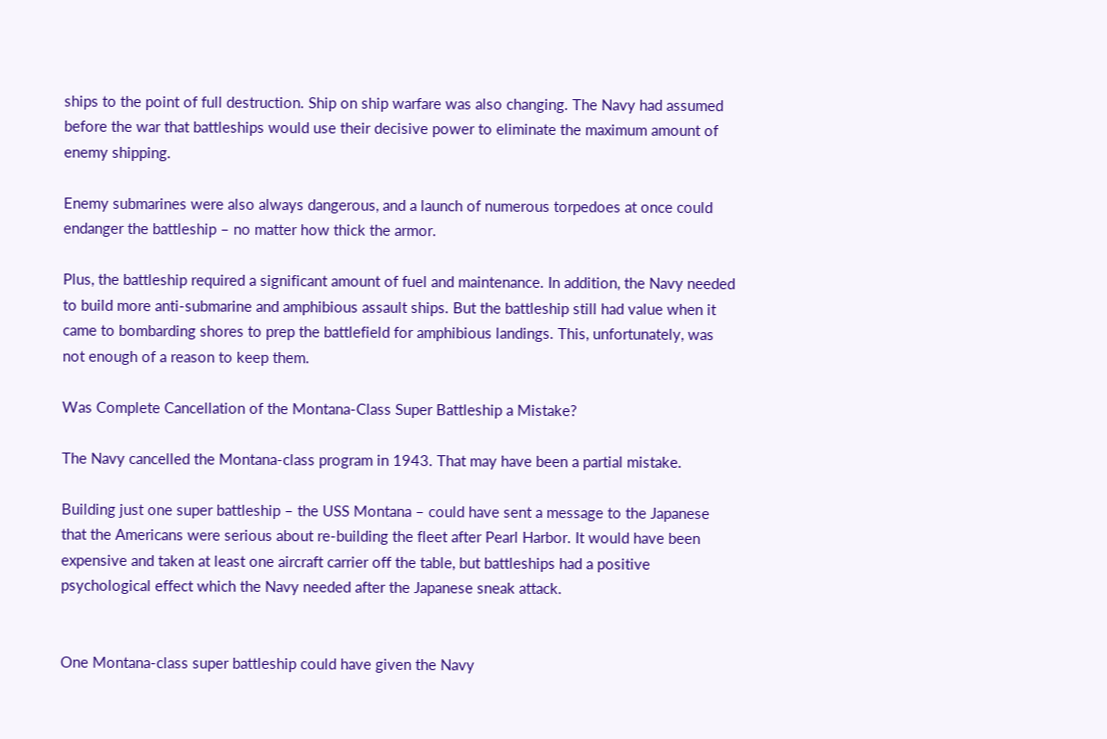ships to the point of full destruction. Ship on ship warfare was also changing. The Navy had assumed before the war that battleships would use their decisive power to eliminate the maximum amount of enemy shipping.

Enemy submarines were also always dangerous, and a launch of numerous torpedoes at once could endanger the battleship – no matter how thick the armor.

Plus, the battleship required a significant amount of fuel and maintenance. In addition, the Navy needed to build more anti-submarine and amphibious assault ships. But the battleship still had value when it came to bombarding shores to prep the battlefield for amphibious landings. This, unfortunately, was not enough of a reason to keep them.

Was Complete Cancellation of the Montana-Class Super Battleship a Mistake?

The Navy cancelled the Montana-class program in 1943. That may have been a partial mistake.

Building just one super battleship – the USS Montana – could have sent a message to the Japanese that the Americans were serious about re-building the fleet after Pearl Harbor. It would have been expensive and taken at least one aircraft carrier off the table, but battleships had a positive psychological effect which the Navy needed after the Japanese sneak attack.


One Montana-class super battleship could have given the Navy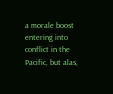a morale boost entering into conflict in the Pacific, but alas,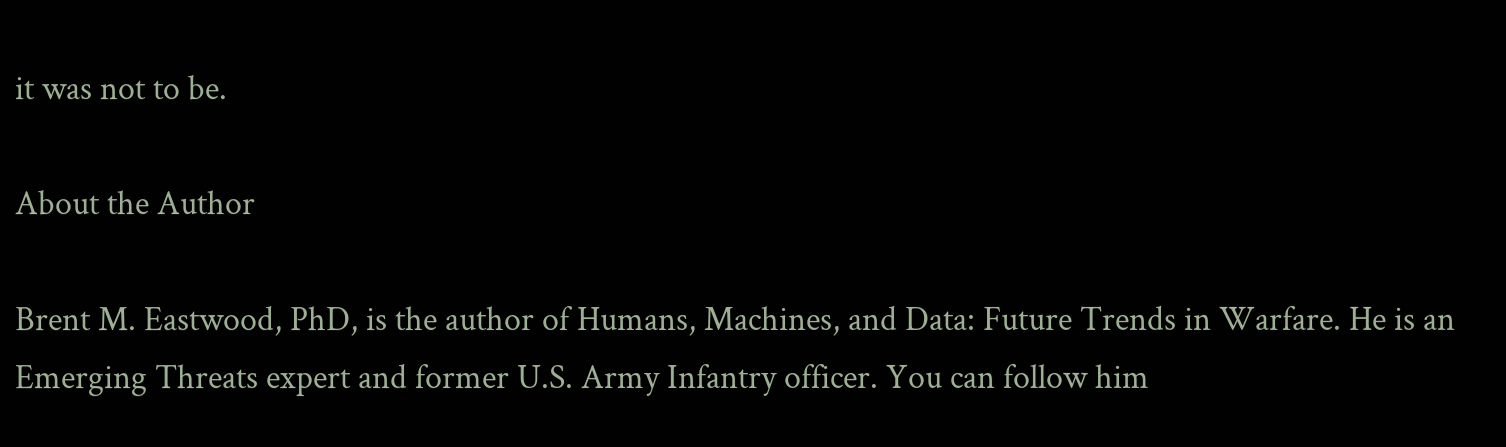it was not to be.

About the Author

Brent M. Eastwood, PhD, is the author of Humans, Machines, and Data: Future Trends in Warfare. He is an Emerging Threats expert and former U.S. Army Infantry officer. You can follow him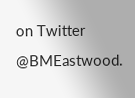on Twitter @BMEastwood.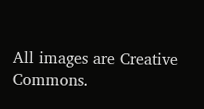All images are Creative Commons.